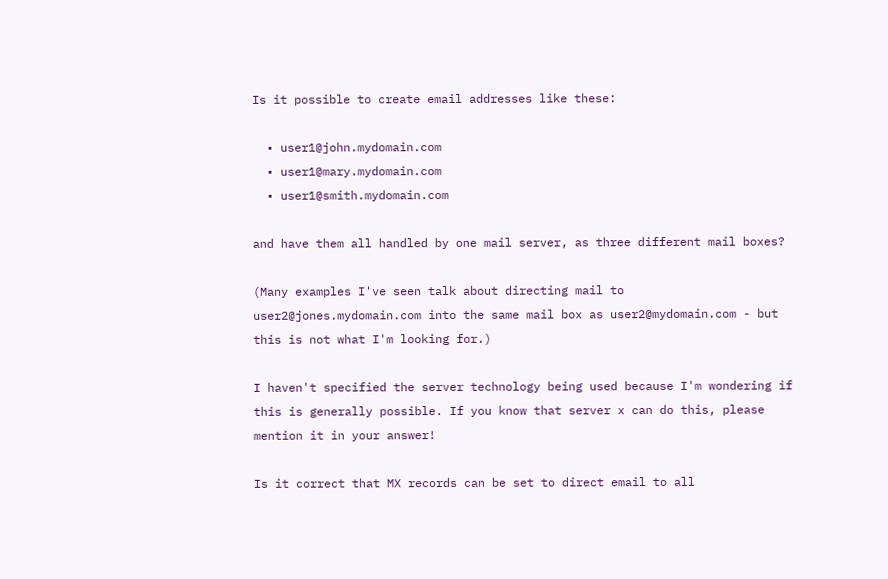Is it possible to create email addresses like these:

  • user1@john.mydomain.com
  • user1@mary.mydomain.com
  • user1@smith.mydomain.com

and have them all handled by one mail server, as three different mail boxes?

(Many examples I've seen talk about directing mail to user2@jones.mydomain.com into the same mail box as user2@mydomain.com - but this is not what I'm looking for.)

I haven't specified the server technology being used because I'm wondering if this is generally possible. If you know that server x can do this, please mention it in your answer!

Is it correct that MX records can be set to direct email to all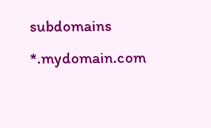subdomains *.mydomain.com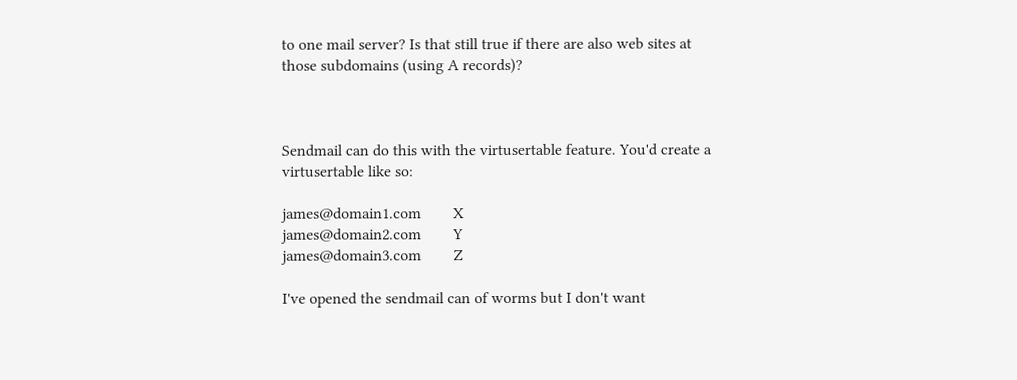to one mail server? Is that still true if there are also web sites at those subdomains (using A records)?



Sendmail can do this with the virtusertable feature. You'd create a virtusertable like so:

james@domain1.com        X
james@domain2.com        Y
james@domain3.com        Z

I've opened the sendmail can of worms but I don't want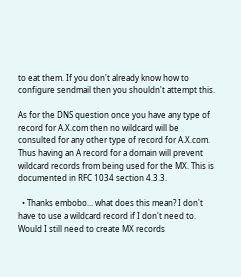to eat them. If you don't already know how to configure sendmail then you shouldn't attempt this.

As for the DNS question once you have any type of record for A.X.com then no wildcard will be consulted for any other type of record for A.X.com. Thus having an A record for a domain will prevent wildcard records from being used for the MX. This is documented in RFC 1034 section 4.3.3.

  • Thanks embobo... what does this mean? I don't have to use a wildcard record if I don't need to. Would I still need to create MX records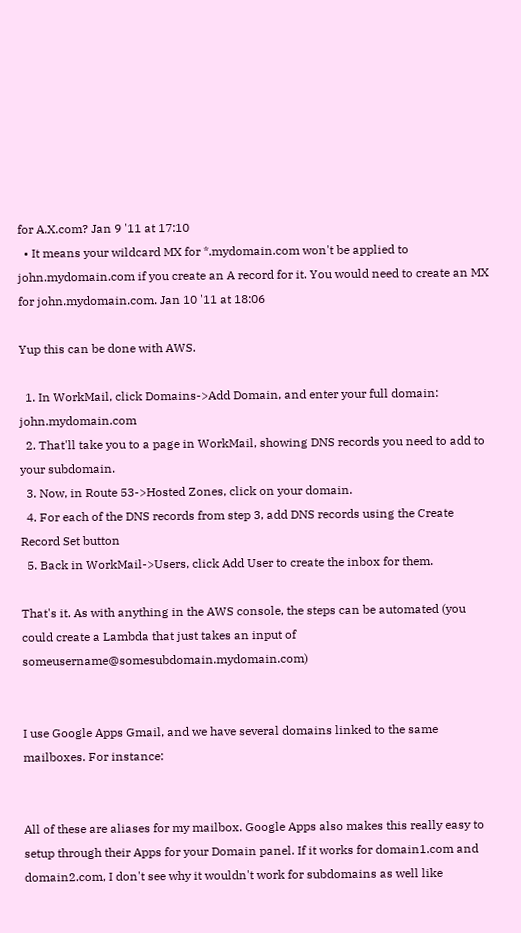for A.X.com? Jan 9 '11 at 17:10
  • It means your wildcard MX for *.mydomain.com won't be applied to john.mydomain.com if you create an A record for it. You would need to create an MX for john.mydomain.com. Jan 10 '11 at 18:06

Yup this can be done with AWS.

  1. In WorkMail, click Domains->Add Domain, and enter your full domain: john.mydomain.com
  2. That'll take you to a page in WorkMail, showing DNS records you need to add to your subdomain.
  3. Now, in Route 53->Hosted Zones, click on your domain.
  4. For each of the DNS records from step 3, add DNS records using the Create Record Set button
  5. Back in WorkMail->Users, click Add User to create the inbox for them.

That's it. As with anything in the AWS console, the steps can be automated (you could create a Lambda that just takes an input of someusername@somesubdomain.mydomain.com)


I use Google Apps Gmail, and we have several domains linked to the same mailboxes. For instance:


All of these are aliases for my mailbox. Google Apps also makes this really easy to setup through their Apps for your Domain panel. If it works for domain1.com and domain2.com, I don't see why it wouldn't work for subdomains as well like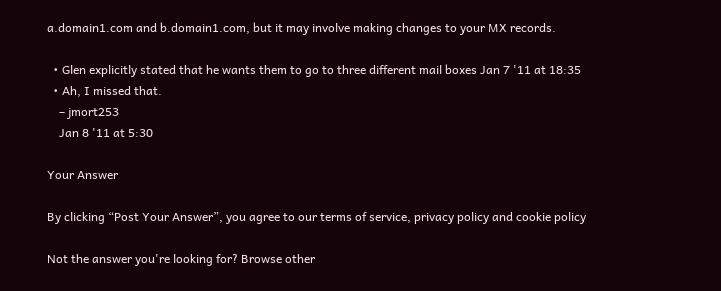a.domain1.com and b.domain1.com, but it may involve making changes to your MX records.

  • Glen explicitly stated that he wants them to go to three different mail boxes Jan 7 '11 at 18:35
  • Ah, I missed that.
    – jmort253
    Jan 8 '11 at 5:30

Your Answer

By clicking “Post Your Answer”, you agree to our terms of service, privacy policy and cookie policy

Not the answer you're looking for? Browse other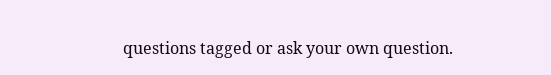questions tagged or ask your own question.